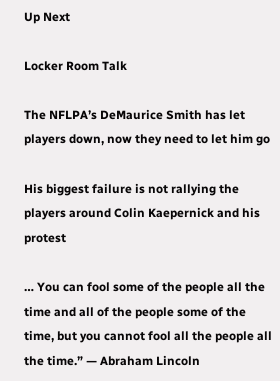Up Next

Locker Room Talk

The NFLPA’s DeMaurice Smith has let players down, now they need to let him go

His biggest failure is not rallying the players around Colin Kaepernick and his protest

… You can fool some of the people all the time and all of the people some of the time, but you cannot fool all the people all the time.” — Abraham Lincoln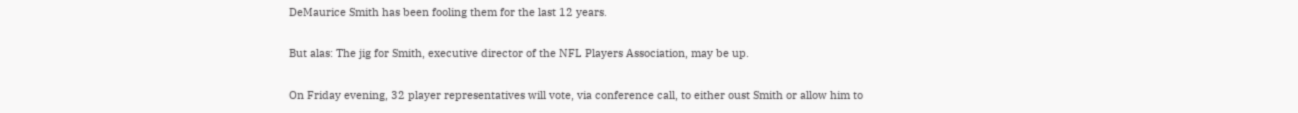DeMaurice Smith has been fooling them for the last 12 years.

But alas: The jig for Smith, executive director of the NFL Players Association, may be up.

On Friday evening, 32 player representatives will vote, via conference call, to either oust Smith or allow him to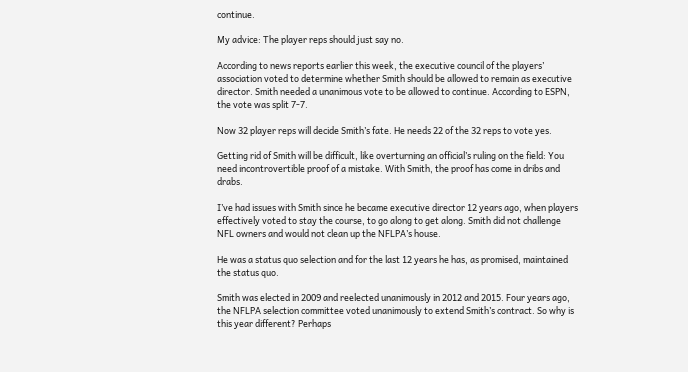continue.

My advice: The player reps should just say no.

According to news reports earlier this week, the executive council of the players’ association voted to determine whether Smith should be allowed to remain as executive director. Smith needed a unanimous vote to be allowed to continue. According to ESPN, the vote was split 7-7.

Now 32 player reps will decide Smith’s fate. He needs 22 of the 32 reps to vote yes.

Getting rid of Smith will be difficult, like overturning an official’s ruling on the field: You need incontrovertible proof of a mistake. With Smith, the proof has come in dribs and drabs.

I’ve had issues with Smith since he became executive director 12 years ago, when players effectively voted to stay the course, to go along to get along. Smith did not challenge NFL owners and would not clean up the NFLPA’s house.

He was a status quo selection and for the last 12 years he has, as promised, maintained the status quo.

Smith was elected in 2009 and reelected unanimously in 2012 and 2015. Four years ago, the NFLPA selection committee voted unanimously to extend Smith’s contract. So why is this year different? Perhaps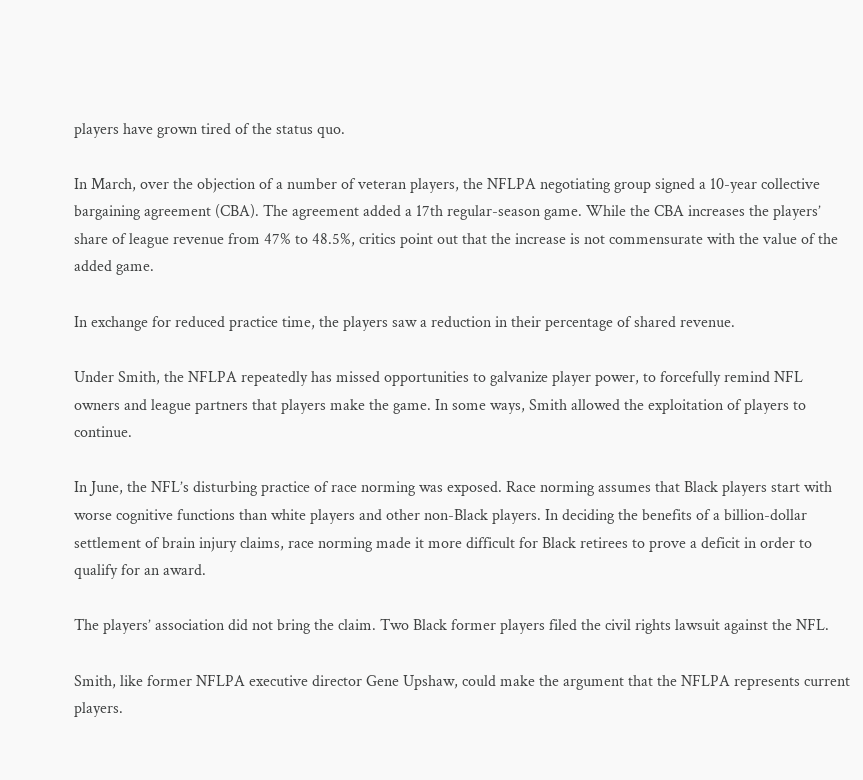players have grown tired of the status quo.

In March, over the objection of a number of veteran players, the NFLPA negotiating group signed a 10-year collective bargaining agreement (CBA). The agreement added a 17th regular-season game. While the CBA increases the players’ share of league revenue from 47% to 48.5%, critics point out that the increase is not commensurate with the value of the added game.

In exchange for reduced practice time, the players saw a reduction in their percentage of shared revenue.

Under Smith, the NFLPA repeatedly has missed opportunities to galvanize player power, to forcefully remind NFL owners and league partners that players make the game. In some ways, Smith allowed the exploitation of players to continue.

In June, the NFL’s disturbing practice of race norming was exposed. Race norming assumes that Black players start with worse cognitive functions than white players and other non-Black players. In deciding the benefits of a billion-dollar settlement of brain injury claims, race norming made it more difficult for Black retirees to prove a deficit in order to qualify for an award.

The players’ association did not bring the claim. Two Black former players filed the civil rights lawsuit against the NFL.

Smith, like former NFLPA executive director Gene Upshaw, could make the argument that the NFLPA represents current players.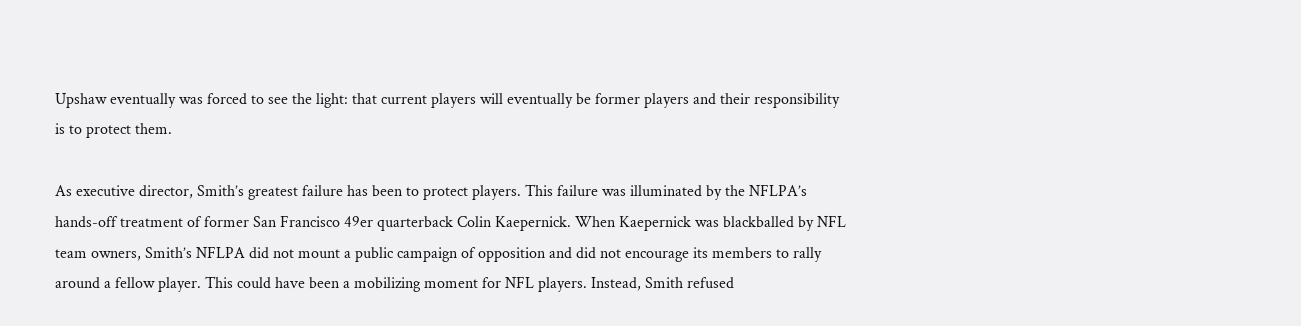Upshaw eventually was forced to see the light: that current players will eventually be former players and their responsibility is to protect them.

As executive director, Smith’s greatest failure has been to protect players. This failure was illuminated by the NFLPA’s hands-off treatment of former San Francisco 49er quarterback Colin Kaepernick. When Kaepernick was blackballed by NFL team owners, Smith’s NFLPA did not mount a public campaign of opposition and did not encourage its members to rally around a fellow player. This could have been a mobilizing moment for NFL players. Instead, Smith refused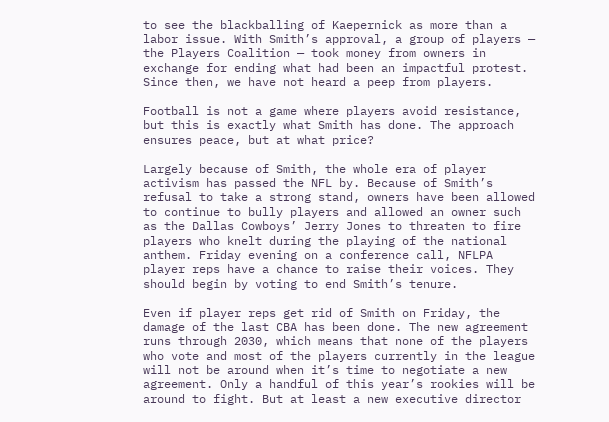to see the blackballing of Kaepernick as more than a labor issue. With Smith’s approval, a group of players — the Players Coalition — took money from owners in exchange for ending what had been an impactful protest. Since then, we have not heard a peep from players.

Football is not a game where players avoid resistance, but this is exactly what Smith has done. The approach ensures peace, but at what price?

Largely because of Smith, the whole era of player activism has passed the NFL by. Because of Smith’s refusal to take a strong stand, owners have been allowed to continue to bully players and allowed an owner such as the Dallas Cowboys’ Jerry Jones to threaten to fire players who knelt during the playing of the national anthem. Friday evening on a conference call, NFLPA player reps have a chance to raise their voices. They should begin by voting to end Smith’s tenure.

Even if player reps get rid of Smith on Friday, the damage of the last CBA has been done. The new agreement runs through 2030, which means that none of the players who vote and most of the players currently in the league will not be around when it’s time to negotiate a new agreement. Only a handful of this year’s rookies will be around to fight. But at least a new executive director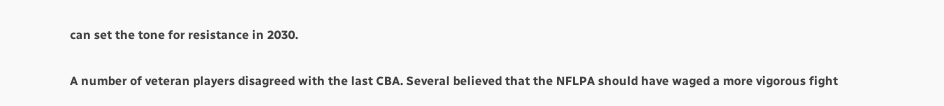can set the tone for resistance in 2030.

A number of veteran players disagreed with the last CBA. Several believed that the NFLPA should have waged a more vigorous fight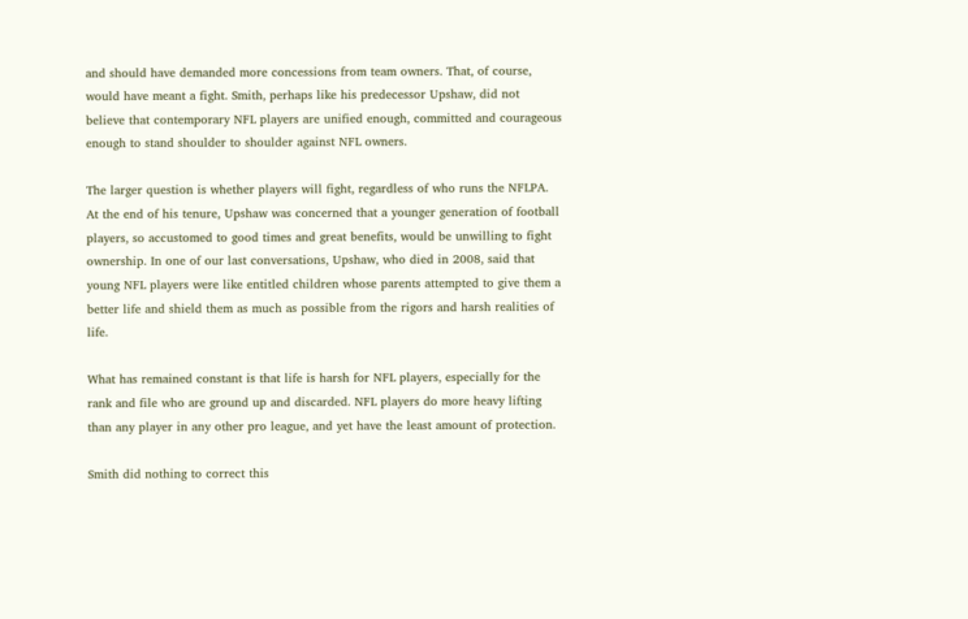and should have demanded more concessions from team owners. That, of course, would have meant a fight. Smith, perhaps like his predecessor Upshaw, did not believe that contemporary NFL players are unified enough, committed and courageous enough to stand shoulder to shoulder against NFL owners.

The larger question is whether players will fight, regardless of who runs the NFLPA. At the end of his tenure, Upshaw was concerned that a younger generation of football players, so accustomed to good times and great benefits, would be unwilling to fight ownership. In one of our last conversations, Upshaw, who died in 2008, said that young NFL players were like entitled children whose parents attempted to give them a better life and shield them as much as possible from the rigors and harsh realities of life.

What has remained constant is that life is harsh for NFL players, especially for the rank and file who are ground up and discarded. NFL players do more heavy lifting than any player in any other pro league, and yet have the least amount of protection.

Smith did nothing to correct this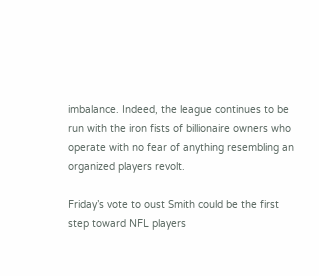imbalance. Indeed, the league continues to be run with the iron fists of billionaire owners who operate with no fear of anything resembling an organized players revolt.

Friday’s vote to oust Smith could be the first step toward NFL players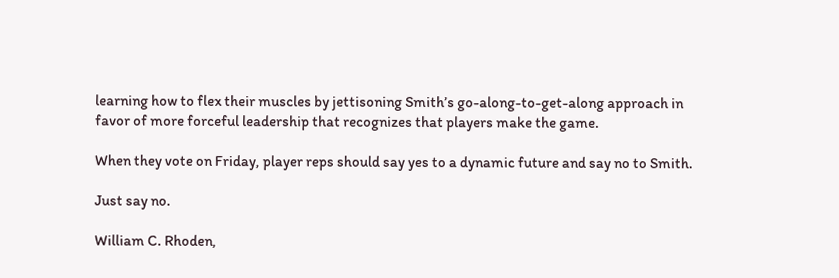learning how to flex their muscles by jettisoning Smith’s go-along-to-get-along approach in favor of more forceful leadership that recognizes that players make the game.

When they vote on Friday, player reps should say yes to a dynamic future and say no to Smith.

Just say no.

William C. Rhoden,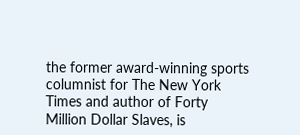the former award-winning sports columnist for The New York Times and author of Forty Million Dollar Slaves, is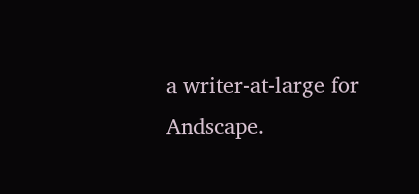a writer-at-large for Andscape.